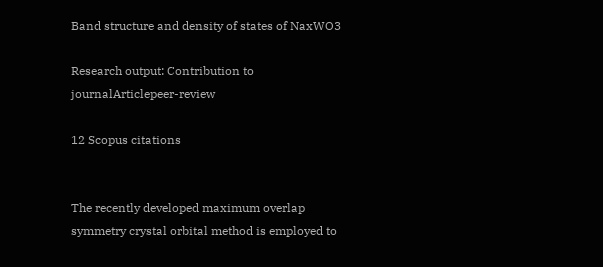Band structure and density of states of NaxWO3

Research output: Contribution to journalArticlepeer-review

12 Scopus citations


The recently developed maximum overlap symmetry crystal orbital method is employed to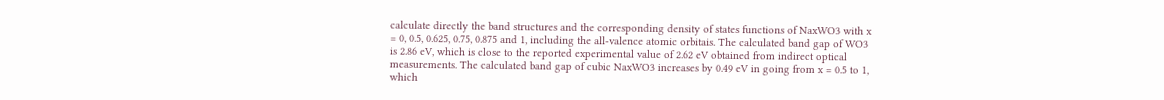calculate directly the band structures and the corresponding density of states functions of NaxWO3 with x = 0, 0.5, 0.625, 0.75, 0.875 and 1, including the all-valence atomic orbitais. The calculated band gap of WO3 is 2.86 eV, which is close to the reported experimental value of 2.62 eV obtained from indirect optical measurements. The calculated band gap of cubic NaxWO3 increases by 0.49 eV in going from x = 0.5 to 1, which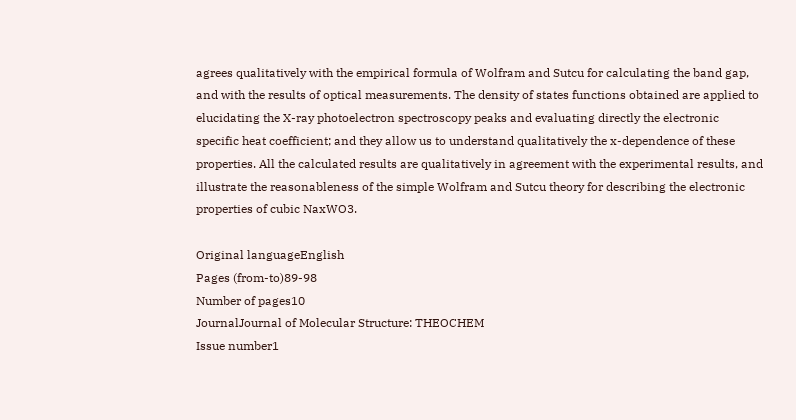agrees qualitatively with the empirical formula of Wolfram and Sutcu for calculating the band gap, and with the results of optical measurements. The density of states functions obtained are applied to elucidating the X-ray photoelectron spectroscopy peaks and evaluating directly the electronic specific heat coefficient; and they allow us to understand qualitatively the x-dependence of these properties. All the calculated results are qualitatively in agreement with the experimental results, and illustrate the reasonableness of the simple Wolfram and Sutcu theory for describing the electronic properties of cubic NaxWO3.

Original languageEnglish
Pages (from-to)89-98
Number of pages10
JournalJournal of Molecular Structure: THEOCHEM
Issue number1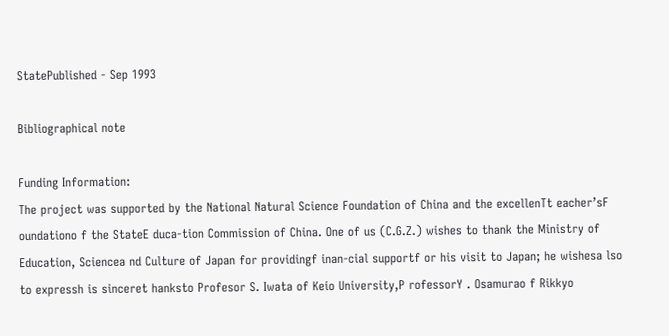StatePublished - Sep 1993

Bibliographical note

Funding Information:
The project was supported by the National Natural Science Foundation of China and the excellenTt eacher’sF oundationo f the StateE duca-tion Commission of China. One of us (C.G.Z.) wishes to thank the Ministry of Education, Sciencea nd Culture of Japan for providingf inan-cial supportf or his visit to Japan; he wishesa lso to expressh is sinceret hanksto Profesor S. Iwata of Keio University,P rofessorY . Osamurao f Rikkyo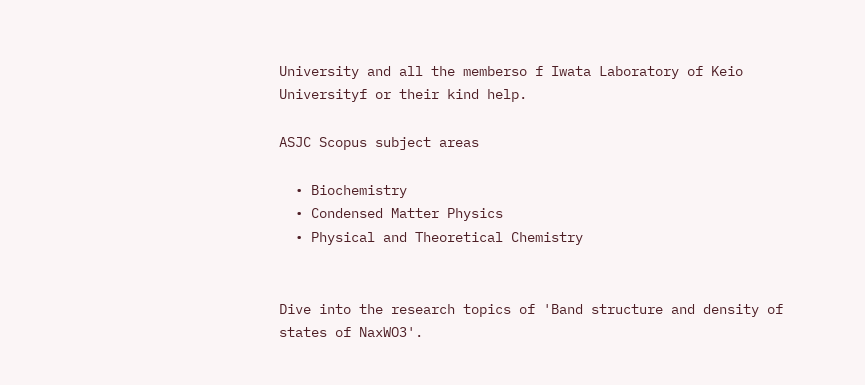University and all the memberso f Iwata Laboratory of Keio Universityf or their kind help.

ASJC Scopus subject areas

  • Biochemistry
  • Condensed Matter Physics
  • Physical and Theoretical Chemistry


Dive into the research topics of 'Band structure and density of states of NaxWO3'.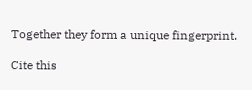Together they form a unique fingerprint.

Cite this